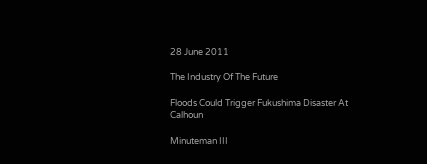28 June 2011

The Industry Of The Future

Floods Could Trigger Fukushima Disaster At Calhoun

Minuteman III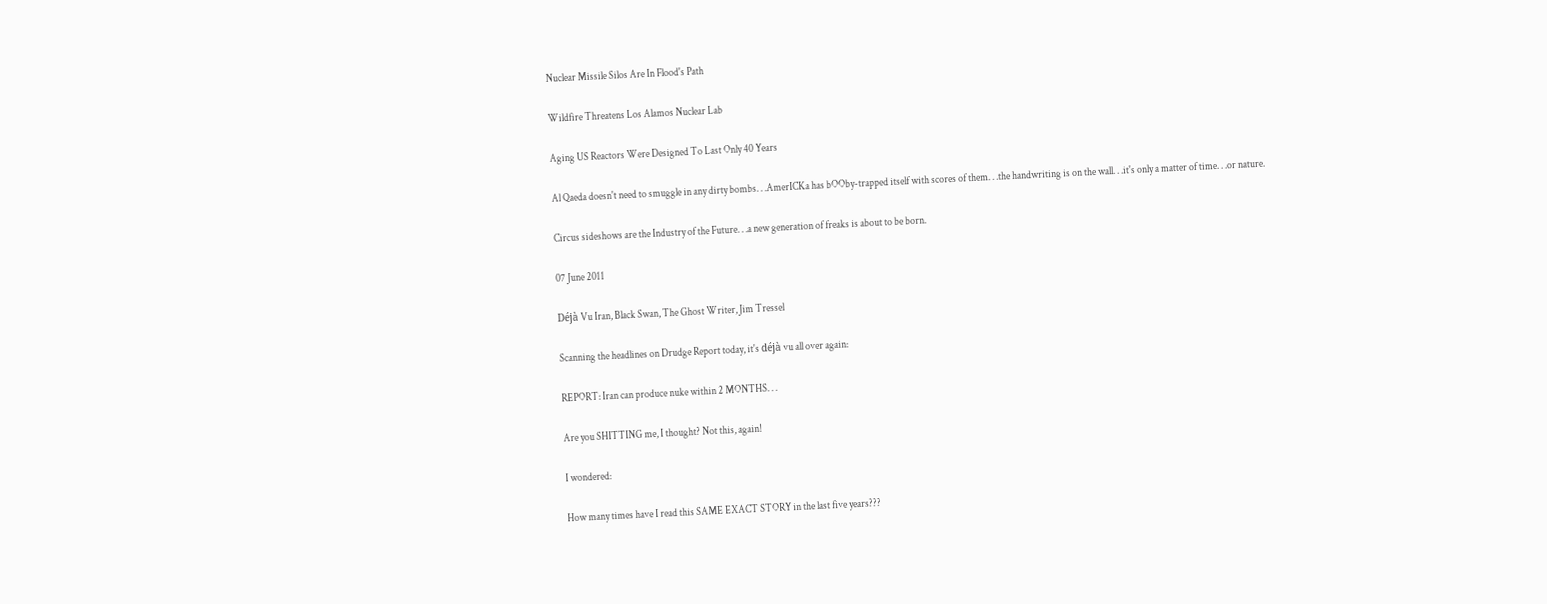Nuclear Missile Silos Are In Flood's Path

Wildfire Threatens Los Alamos Nuclear Lab

Aging US Reactors Were Designed To Last Only 40 Years

Al Qaeda doesn't need to smuggle in any dirty bombs. . .AmerICKa has bOOby-trapped itself with scores of them. . .the handwriting is on the wall. . .it's only a matter of time. . .or nature.

Circus sideshows are the Industry of the Future. . .a new generation of freaks is about to be born.

07 June 2011

Déjà Vu Iran, Black Swan, The Ghost Writer, Jim Tressel

Scanning the headlines on Drudge Report today, it's déjà vu all over again:

REPORT: Iran can produce nuke within 2 MONTHS. . .

Are you SHITTING me, I thought? Not this, again!

I wondered:

How many times have I read this SAME EXACT STORY in the last five years???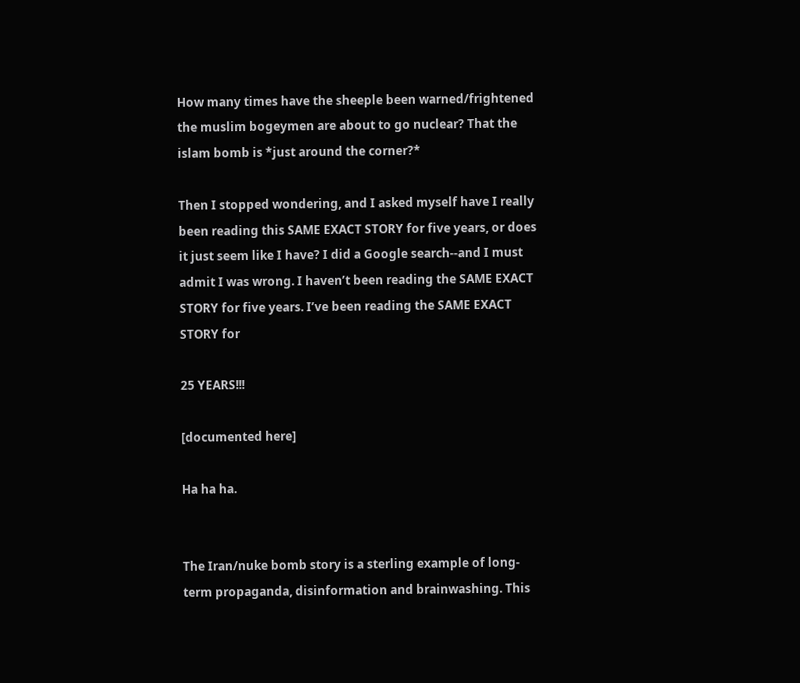How many times have the sheeple been warned/frightened the muslim bogeymen are about to go nuclear? That the islam bomb is *just around the corner?*

Then I stopped wondering, and I asked myself have I really been reading this SAME EXACT STORY for five years, or does it just seem like I have? I did a Google search--and I must admit I was wrong. I haven’t been reading the SAME EXACT STORY for five years. I’ve been reading the SAME EXACT STORY for

25 YEARS!!!

[documented here]

Ha ha ha.


The Iran/nuke bomb story is a sterling example of long-term propaganda, disinformation and brainwashing. This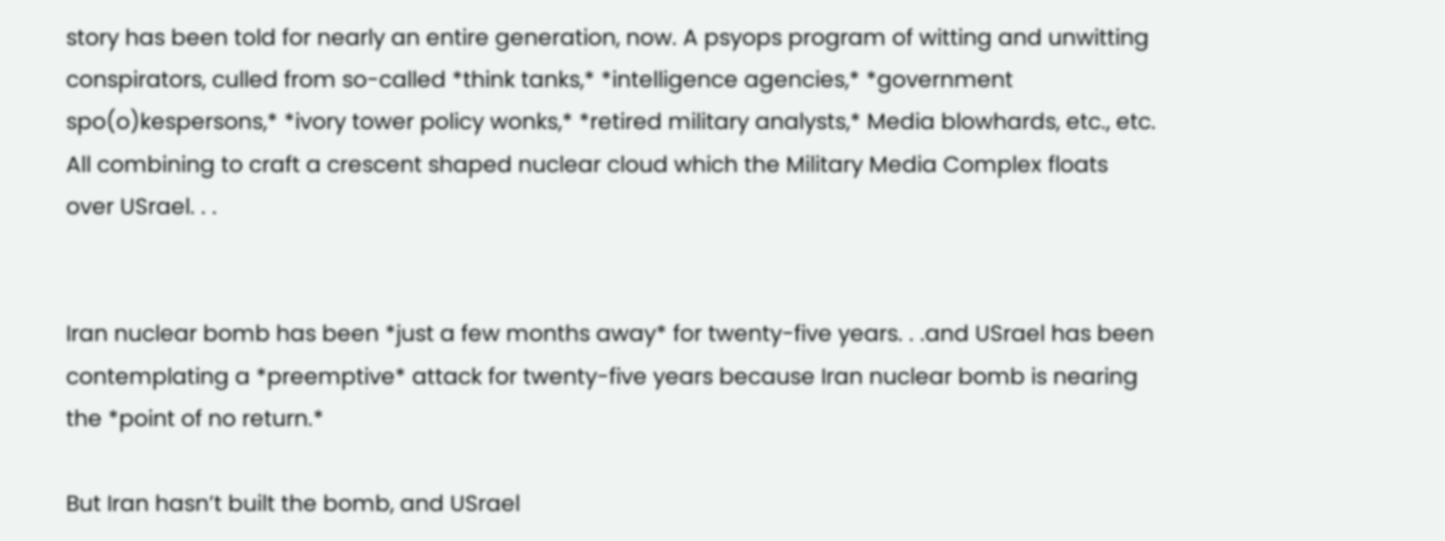story has been told for nearly an entire generation, now. A psyops program of witting and unwitting conspirators, culled from so-called *think tanks,* *intelligence agencies,* *government spo(o)kespersons,* *ivory tower policy wonks,* *retired military analysts,* Media blowhards, etc., etc. All combining to craft a crescent shaped nuclear cloud which the Military Media Complex floats over USrael. . .


Iran nuclear bomb has been *just a few months away* for twenty-five years. . .and USrael has been contemplating a *preemptive* attack for twenty-five years because Iran nuclear bomb is nearing the *point of no return.*

But Iran hasn’t built the bomb, and USrael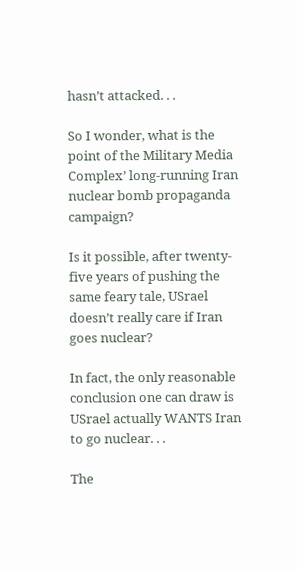hasn’t attacked. . .

So I wonder, what is the point of the Military Media Complex’ long-running Iran nuclear bomb propaganda campaign?

Is it possible, after twenty-five years of pushing the same feary tale, USrael doesn’t really care if Iran goes nuclear?

In fact, the only reasonable conclusion one can draw is USrael actually WANTS Iran to go nuclear. . .

The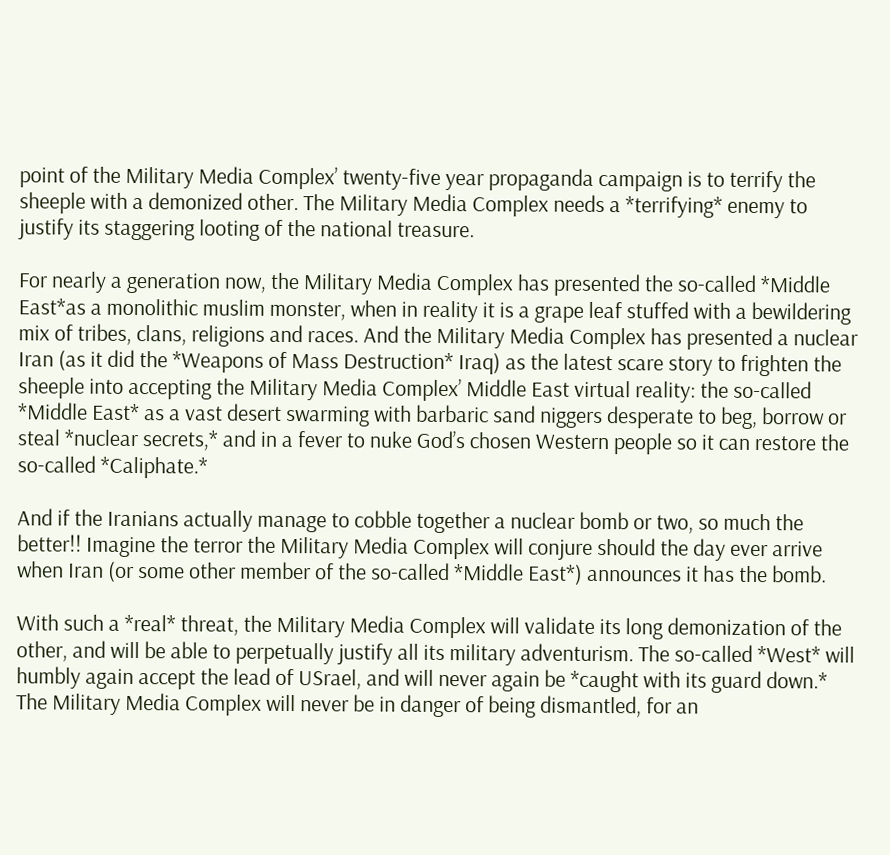point of the Military Media Complex’ twenty-five year propaganda campaign is to terrify the sheeple with a demonized other. The Military Media Complex needs a *terrifying* enemy to justify its staggering looting of the national treasure.

For nearly a generation now, the Military Media Complex has presented the so-called *Middle East*as a monolithic muslim monster, when in reality it is a grape leaf stuffed with a bewildering mix of tribes, clans, religions and races. And the Military Media Complex has presented a nuclear Iran (as it did the *Weapons of Mass Destruction* Iraq) as the latest scare story to frighten the sheeple into accepting the Military Media Complex’ Middle East virtual reality: the so-called *Middle East* as a vast desert swarming with barbaric sand niggers desperate to beg, borrow or steal *nuclear secrets,* and in a fever to nuke God’s chosen Western people so it can restore the so-called *Caliphate.*

And if the Iranians actually manage to cobble together a nuclear bomb or two, so much the better!! Imagine the terror the Military Media Complex will conjure should the day ever arrive when Iran (or some other member of the so-called *Middle East*) announces it has the bomb.

With such a *real* threat, the Military Media Complex will validate its long demonization of the other, and will be able to perpetually justify all its military adventurism. The so-called *West* will humbly again accept the lead of USrael, and will never again be *caught with its guard down.* The Military Media Complex will never be in danger of being dismantled, for an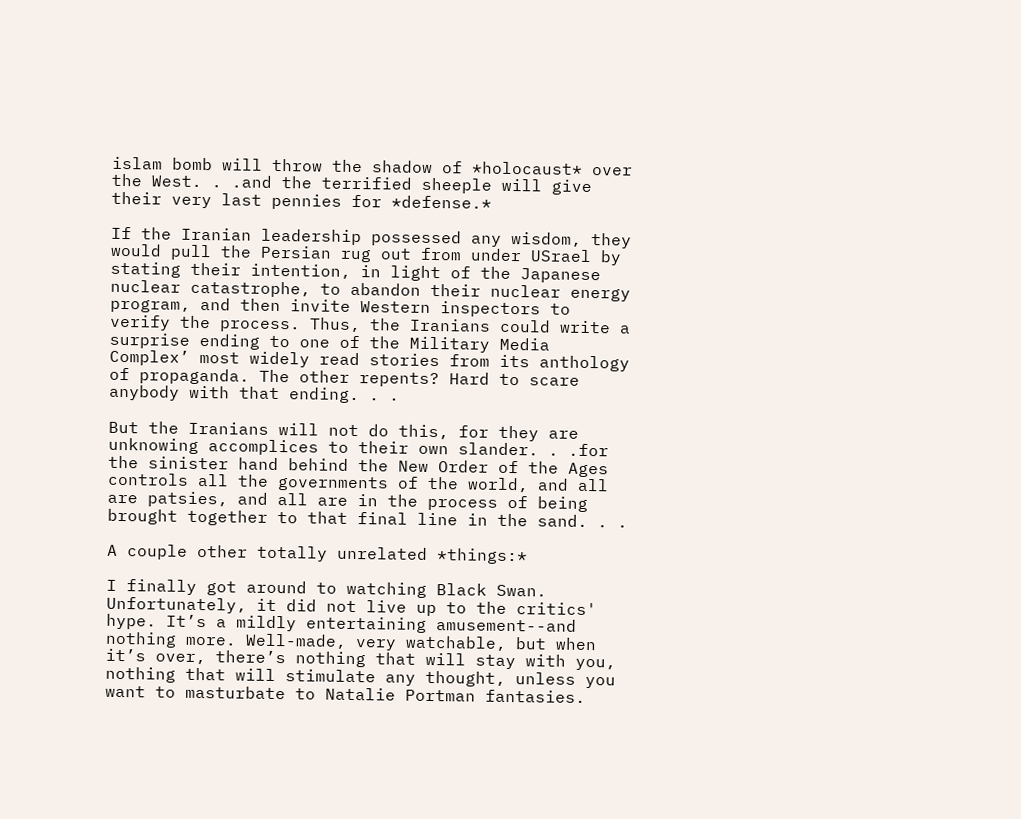islam bomb will throw the shadow of *holocaust* over the West. . .and the terrified sheeple will give their very last pennies for *defense.*

If the Iranian leadership possessed any wisdom, they would pull the Persian rug out from under USrael by stating their intention, in light of the Japanese nuclear catastrophe, to abandon their nuclear energy program, and then invite Western inspectors to verify the process. Thus, the Iranians could write a surprise ending to one of the Military Media Complex’ most widely read stories from its anthology of propaganda. The other repents? Hard to scare anybody with that ending. . .

But the Iranians will not do this, for they are unknowing accomplices to their own slander. . .for the sinister hand behind the New Order of the Ages controls all the governments of the world, and all are patsies, and all are in the process of being brought together to that final line in the sand. . .

A couple other totally unrelated *things:*

I finally got around to watching Black Swan. Unfortunately, it did not live up to the critics' hype. It’s a mildly entertaining amusement--and nothing more. Well-made, very watchable, but when it’s over, there’s nothing that will stay with you, nothing that will stimulate any thought, unless you want to masturbate to Natalie Portman fantasies.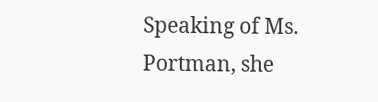Speaking of Ms. Portman, she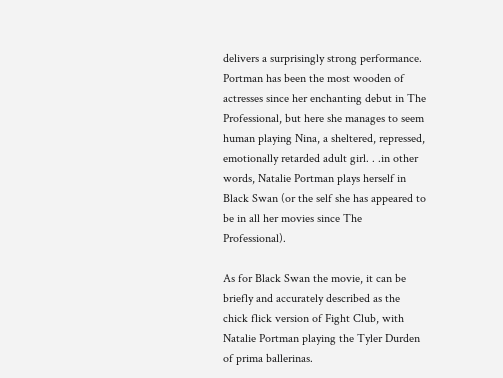delivers a surprisingly strong performance. Portman has been the most wooden of actresses since her enchanting debut in The Professional, but here she manages to seem human playing Nina, a sheltered, repressed, emotionally retarded adult girl. . .in other words, Natalie Portman plays herself in Black Swan (or the self she has appeared to be in all her movies since The Professional).

As for Black Swan the movie, it can be briefly and accurately described as the chick flick version of Fight Club, with Natalie Portman playing the Tyler Durden of prima ballerinas.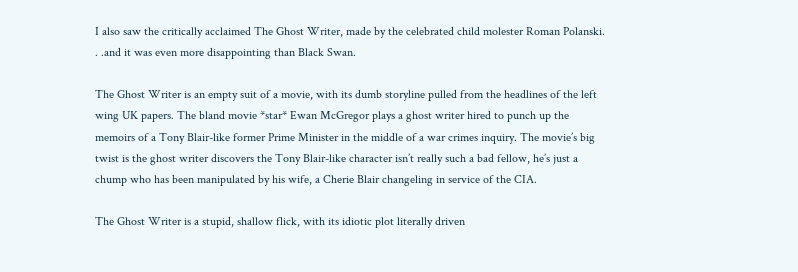I also saw the critically acclaimed The Ghost Writer, made by the celebrated child molester Roman Polanski. . .and it was even more disappointing than Black Swan.

The Ghost Writer is an empty suit of a movie, with its dumb storyline pulled from the headlines of the left wing UK papers. The bland movie *star* Ewan McGregor plays a ghost writer hired to punch up the memoirs of a Tony Blair-like former Prime Minister in the middle of a war crimes inquiry. The movie’s big twist is the ghost writer discovers the Tony Blair-like character isn’t really such a bad fellow, he’s just a chump who has been manipulated by his wife, a Cherie Blair changeling in service of the CIA.

The Ghost Writer is a stupid, shallow flick, with its idiotic plot literally driven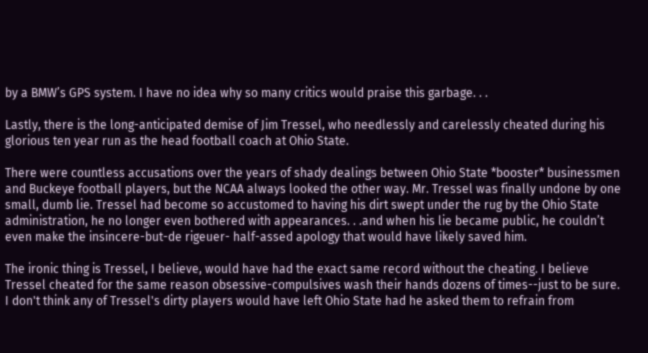by a BMW’s GPS system. I have no idea why so many critics would praise this garbage. . .

Lastly, there is the long-anticipated demise of Jim Tressel, who needlessly and carelessly cheated during his glorious ten year run as the head football coach at Ohio State.

There were countless accusations over the years of shady dealings between Ohio State *booster* businessmen and Buckeye football players, but the NCAA always looked the other way. Mr. Tressel was finally undone by one small, dumb lie. Tressel had become so accustomed to having his dirt swept under the rug by the Ohio State administration, he no longer even bothered with appearances. . .and when his lie became public, he couldn’t even make the insincere-but-de rigeuer- half-assed apology that would have likely saved him.

The ironic thing is Tressel, I believe, would have had the exact same record without the cheating. I believe Tressel cheated for the same reason obsessive-compulsives wash their hands dozens of times--just to be sure. I don't think any of Tressel's dirty players would have left Ohio State had he asked them to refrain from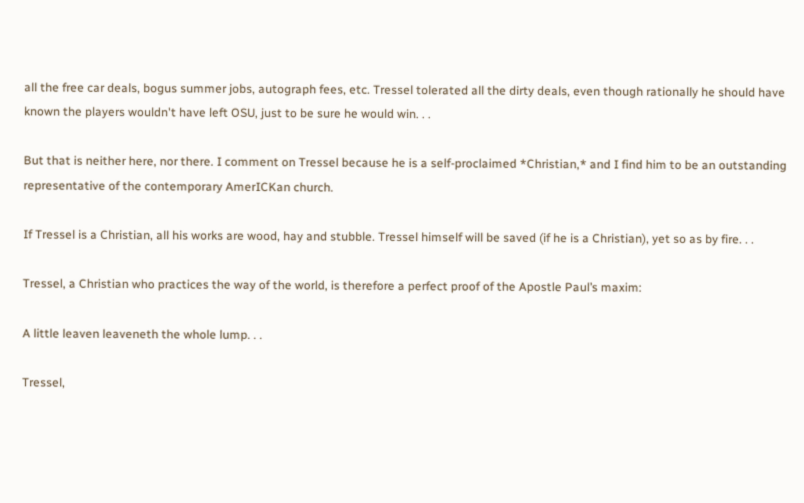all the free car deals, bogus summer jobs, autograph fees, etc. Tressel tolerated all the dirty deals, even though rationally he should have known the players wouldn't have left OSU, just to be sure he would win. . .

But that is neither here, nor there. I comment on Tressel because he is a self-proclaimed *Christian,* and I find him to be an outstanding representative of the contemporary AmerICKan church.

If Tressel is a Christian, all his works are wood, hay and stubble. Tressel himself will be saved (if he is a Christian), yet so as by fire. . .

Tressel, a Christian who practices the way of the world, is therefore a perfect proof of the Apostle Paul’s maxim:

A little leaven leaveneth the whole lump. . .

Tressel,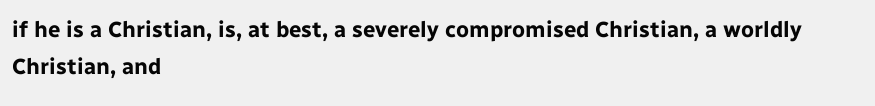if he is a Christian, is, at best, a severely compromised Christian, a worldly Christian, and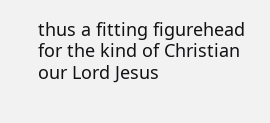thus a fitting figurehead for the kind of Christian our Lord Jesus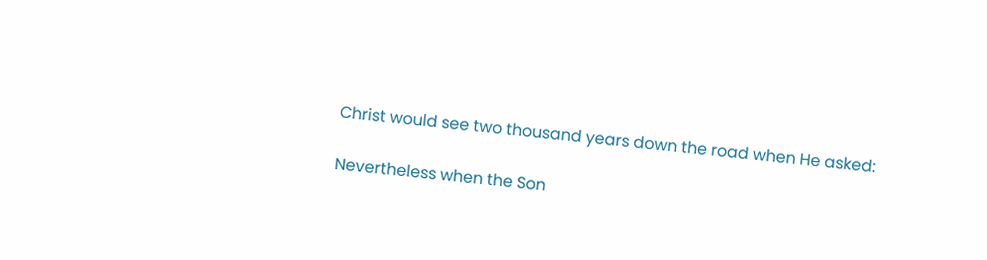Christ would see two thousand years down the road when He asked:

Nevertheless when the Son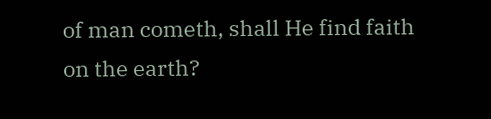of man cometh, shall He find faith on the earth?